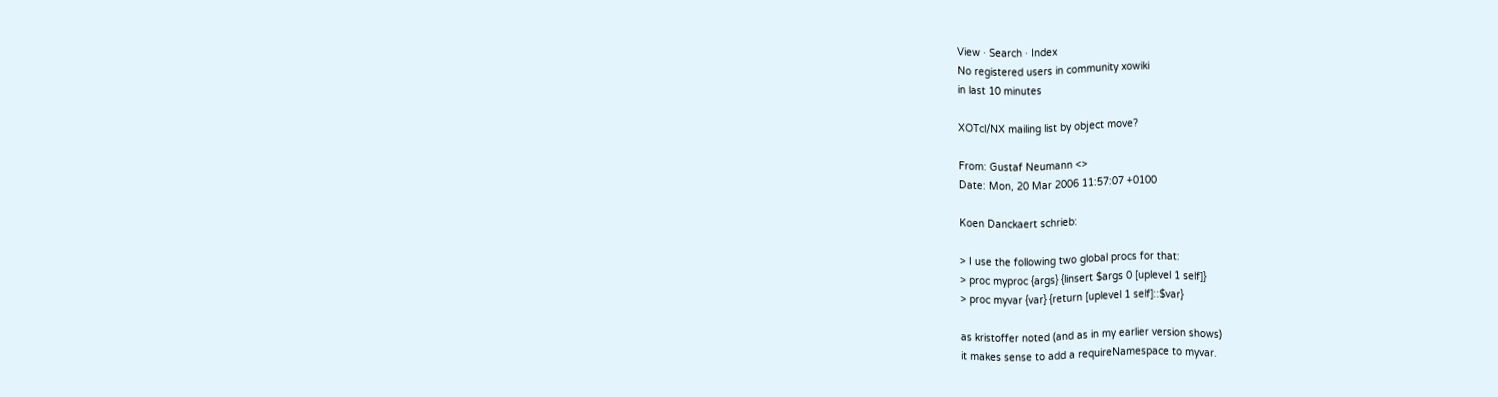View · Search · Index
No registered users in community xowiki
in last 10 minutes

XOTcl/NX mailing list by object move?

From: Gustaf Neumann <>
Date: Mon, 20 Mar 2006 11:57:07 +0100

Koen Danckaert schrieb:

> I use the following two global procs for that:
> proc myproc {args} {linsert $args 0 [uplevel 1 self]}
> proc myvar {var} {return [uplevel 1 self]::$var}

as kristoffer noted (and as in my earlier version shows)
it makes sense to add a requireNamespace to myvar.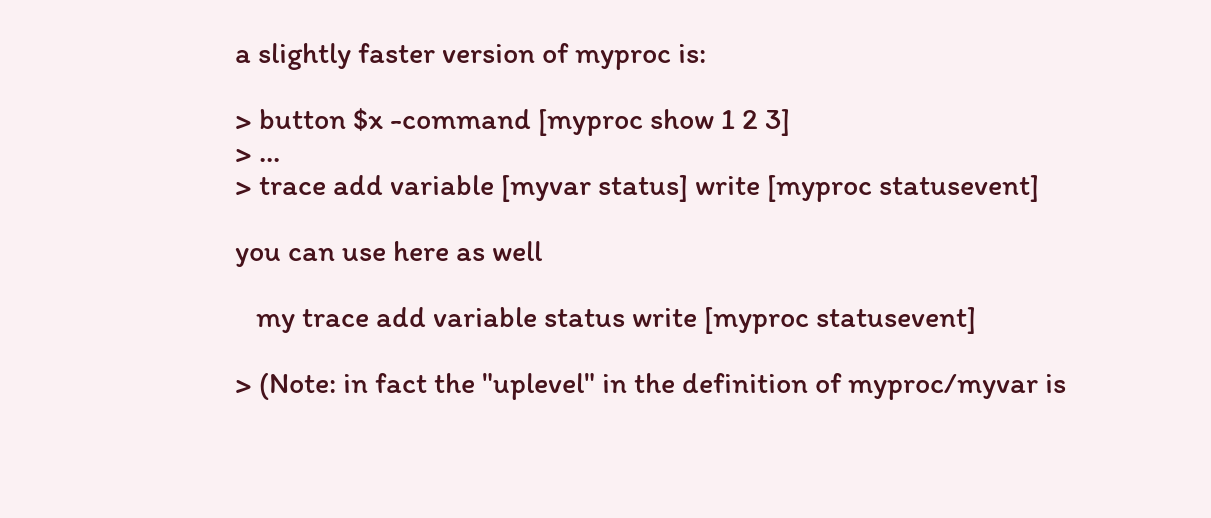a slightly faster version of myproc is:

> button $x -command [myproc show 1 2 3]
> ...
> trace add variable [myvar status] write [myproc statusevent]

you can use here as well

   my trace add variable status write [myproc statusevent]

> (Note: in fact the "uplevel" in the definition of myproc/myvar is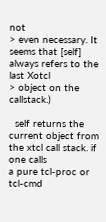not
> even necessary. It seems that [self] always refers to the last Xotcl
> object on the callstack.)

  self returns the current object from the xtcl call stack. if one calls
a pure tcl-proc or tcl-cmd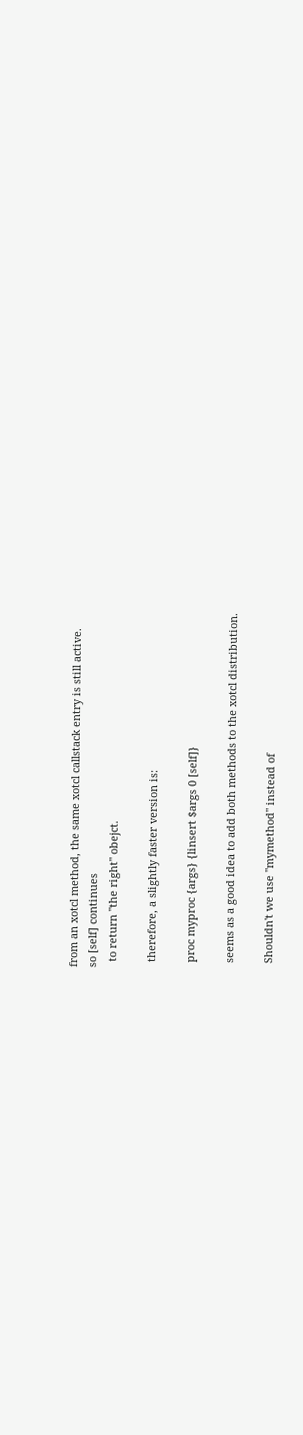from an xotcl method, the same xotcl callstack entry is still active.
so [self] continues
  to return "the right" obejct.

  therefore, a slightly faster version is:

  proc myproc {args} {linsert $args 0 [self]}

  seems as a good idea to add both methods to the xotcl distribution.

  Shouldn't we use "mymethod" instead of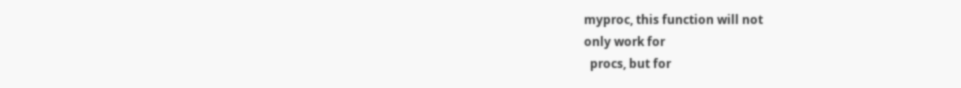myproc, this function will not
only work for
  procs, but for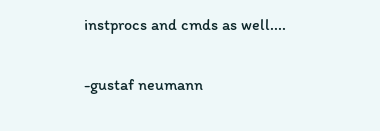instprocs and cmds as well....

-gustaf neumann